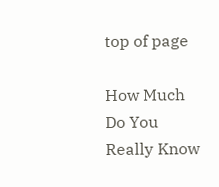top of page

How Much Do You Really Know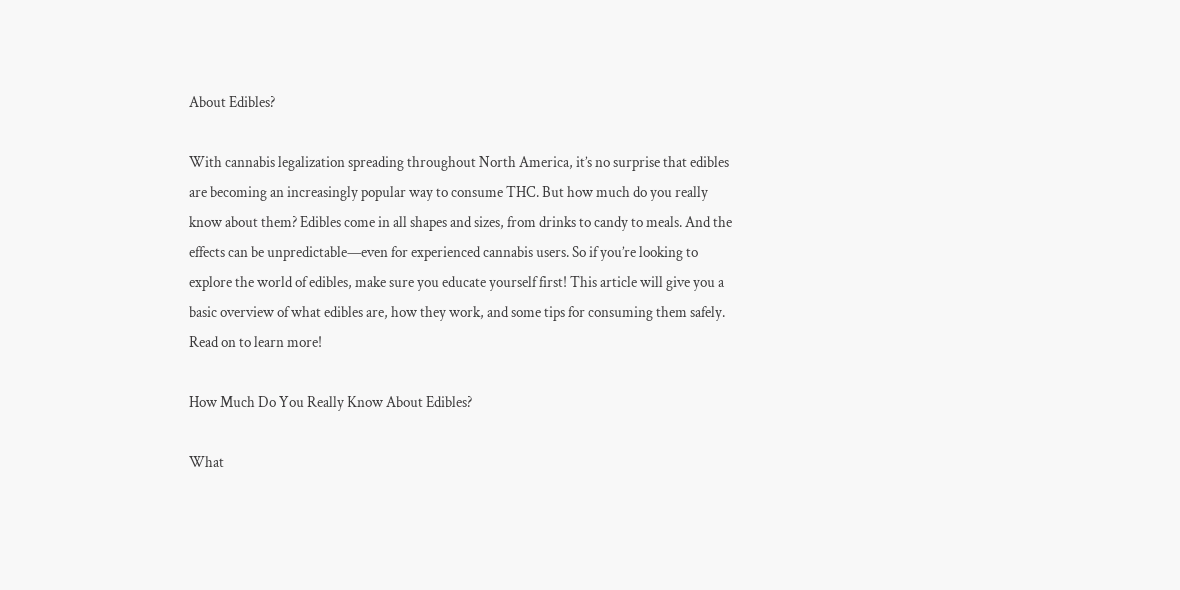About Edibles?

With cannabis legalization spreading throughout North America, it’s no surprise that edibles are becoming an increasingly popular way to consume THC. But how much do you really know about them? Edibles come in all shapes and sizes, from drinks to candy to meals. And the effects can be unpredictable—even for experienced cannabis users. So if you’re looking to explore the world of edibles, make sure you educate yourself first! This article will give you a basic overview of what edibles are, how they work, and some tips for consuming them safely. Read on to learn more!

How Much Do You Really Know About Edibles?

What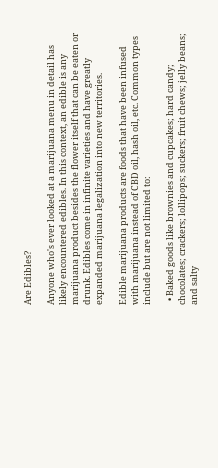Are Edibles?

Anyone who's ever looked at a marijuana menu in detail has likely encountered edibles. In this context, an edible is any marijuana product besides the flower itself that can be eaten or drunk. Edibles come in infinite varieties and have greatly expanded marijuana legalization into new territories.

Edible marijuana products are foods that have been infused with marijuana instead of CBD oil, hash oil, etc. Common types include but are not limited to:

  • Baked goods like brownies and cupcakes; hard candy; chocolates; crackers; lollipops; suckers; fruit chews; jelly beans; and salty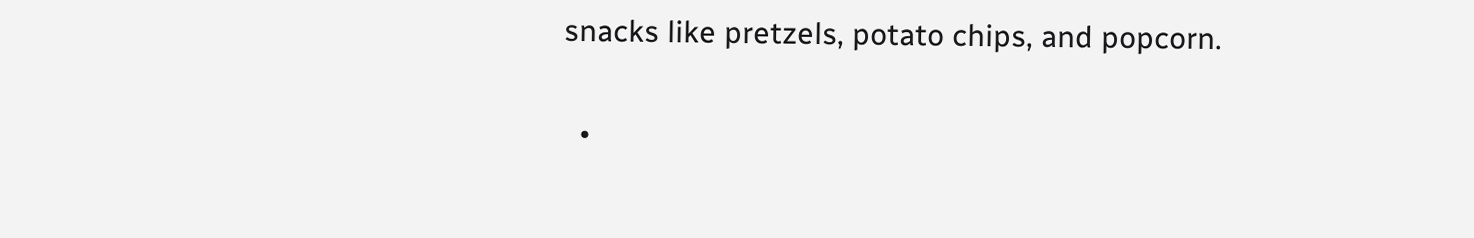snacks like pretzels, potato chips, and popcorn.

  •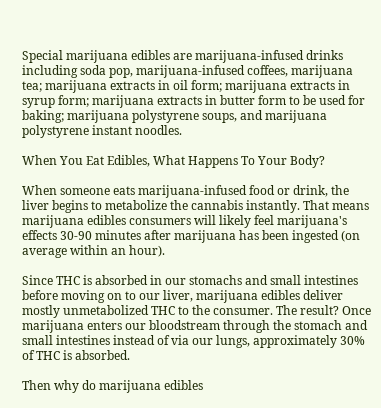Special marijuana edibles are marijuana-infused drinks including soda pop, marijuana-infused coffees, marijuana tea; marijuana extracts in oil form; marijuana extracts in syrup form; marijuana extracts in butter form to be used for baking; marijuana polystyrene soups, and marijuana polystyrene instant noodles.

When You Eat Edibles, What Happens To Your Body?

When someone eats marijuana-infused food or drink, the liver begins to metabolize the cannabis instantly. That means marijuana edibles consumers will likely feel marijuana's effects 30-90 minutes after marijuana has been ingested (on average within an hour).

Since THC is absorbed in our stomachs and small intestines before moving on to our liver, marijuana edibles deliver mostly unmetabolized THC to the consumer. The result? Once marijuana enters our bloodstream through the stomach and small intestines instead of via our lungs, approximately 30% of THC is absorbed.

Then why do marijuana edibles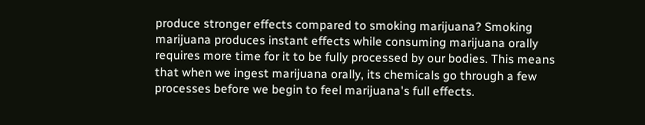produce stronger effects compared to smoking marijuana? Smoking marijuana produces instant effects while consuming marijuana orally requires more time for it to be fully processed by our bodies. This means that when we ingest marijuana orally, its chemicals go through a few processes before we begin to feel marijuana's full effects.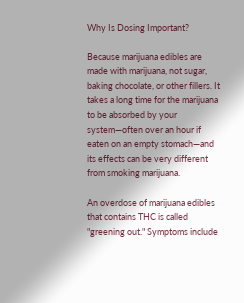Why Is Dosing Important?

Because marijuana edibles are made with marijuana, not sugar, baking chocolate, or other fillers. It takes a long time for the marijuana to be absorbed by your system—often over an hour if eaten on an empty stomach—and its effects can be very different from smoking marijuana.

An overdose of marijuana edibles that contains THC is called "greening out." Symptoms include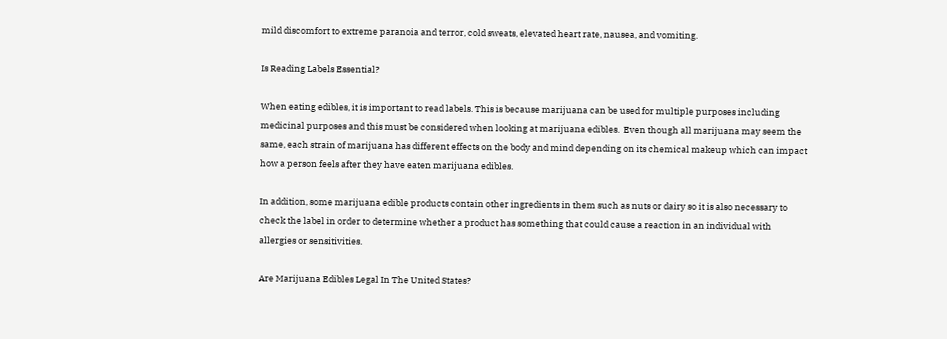mild discomfort to extreme paranoia and terror, cold sweats, elevated heart rate, nausea, and vomiting.

Is Reading Labels Essential?

When eating edibles, it is important to read labels. This is because marijuana can be used for multiple purposes including medicinal purposes and this must be considered when looking at marijuana edibles.  Even though all marijuana may seem the same, each strain of marijuana has different effects on the body and mind depending on its chemical makeup which can impact how a person feels after they have eaten marijuana edibles.

In addition, some marijuana edible products contain other ingredients in them such as nuts or dairy so it is also necessary to check the label in order to determine whether a product has something that could cause a reaction in an individual with allergies or sensitivities.

Are Marijuana Edibles Legal In The United States?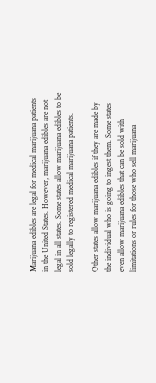Marijuana edibles are legal for medical marijuana patients in the United States. However, marijuana edibles are not legal in all states. Some states allow marijuana edibles to be sold legally to registered medical marijuana patients.

Other states allow marijuana edibles if they are made by the individual who is going to ingest them. Some states even allow marijuana edibles that can be sold with limitations or rules for those who sell marijuana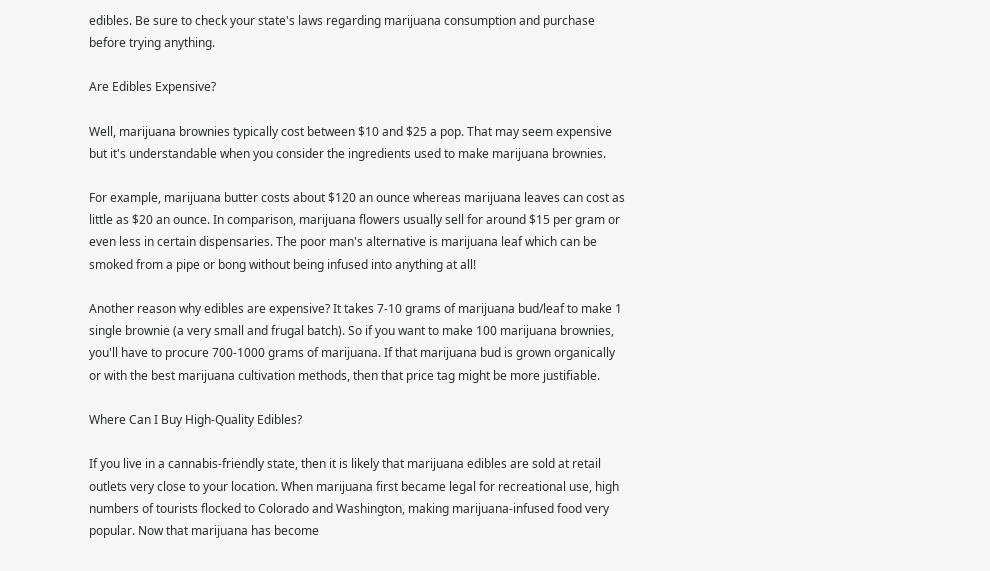edibles. Be sure to check your state's laws regarding marijuana consumption and purchase before trying anything.

Are Edibles Expensive?

Well, marijuana brownies typically cost between $10 and $25 a pop. That may seem expensive but it's understandable when you consider the ingredients used to make marijuana brownies.

For example, marijuana butter costs about $120 an ounce whereas marijuana leaves can cost as little as $20 an ounce. In comparison, marijuana flowers usually sell for around $15 per gram or even less in certain dispensaries. The poor man's alternative is marijuana leaf which can be smoked from a pipe or bong without being infused into anything at all!

Another reason why edibles are expensive? It takes 7-10 grams of marijuana bud/leaf to make 1 single brownie (a very small and frugal batch). So if you want to make 100 marijuana brownies, you'll have to procure 700-1000 grams of marijuana. If that marijuana bud is grown organically or with the best marijuana cultivation methods, then that price tag might be more justifiable.

Where Can I Buy High-Quality Edibles?

If you live in a cannabis-friendly state, then it is likely that marijuana edibles are sold at retail outlets very close to your location. When marijuana first became legal for recreational use, high numbers of tourists flocked to Colorado and Washington, making marijuana-infused food very popular. Now that marijuana has become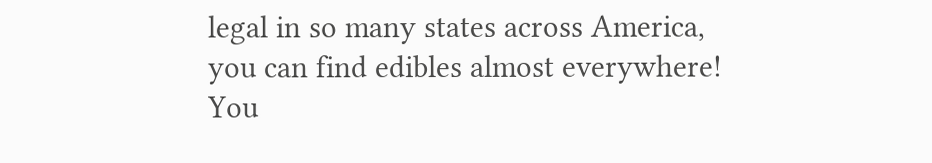legal in so many states across America, you can find edibles almost everywhere! You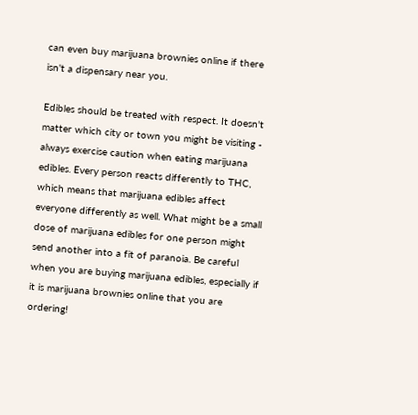can even buy marijuana brownies online if there isn't a dispensary near you.

Edibles should be treated with respect. It doesn't matter which city or town you might be visiting - always exercise caution when eating marijuana edibles. Every person reacts differently to THC, which means that marijuana edibles affect everyone differently as well. What might be a small dose of marijuana edibles for one person might send another into a fit of paranoia. Be careful when you are buying marijuana edibles, especially if it is marijuana brownies online that you are ordering!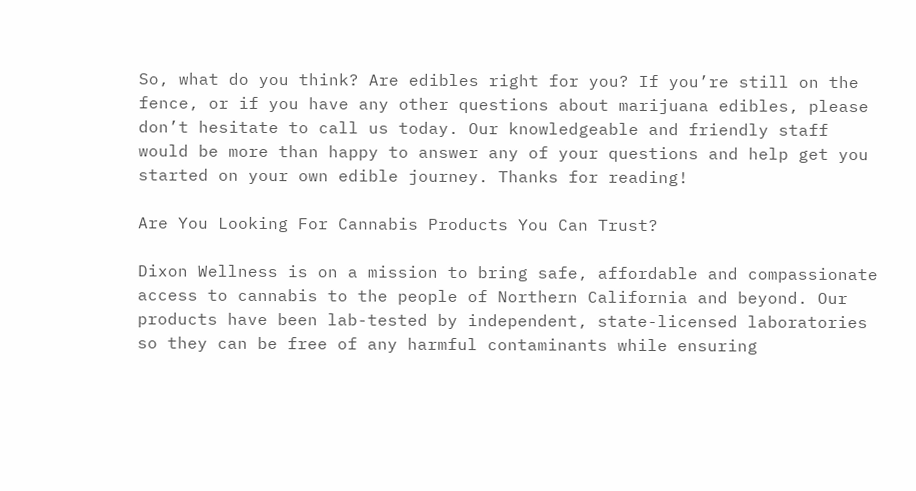So, what do you think? Are edibles right for you? If you’re still on the fence, or if you have any other questions about marijuana edibles, please don’t hesitate to call us today. Our knowledgeable and friendly staff would be more than happy to answer any of your questions and help get you started on your own edible journey. Thanks for reading!

Are You Looking For Cannabis Products You Can Trust?

Dixon Wellness is on a mission to bring safe, affordable and compassionate access to cannabis to the people of Northern California and beyond. Our products have been lab-tested by independent, state-licensed laboratories so they can be free of any harmful contaminants while ensuring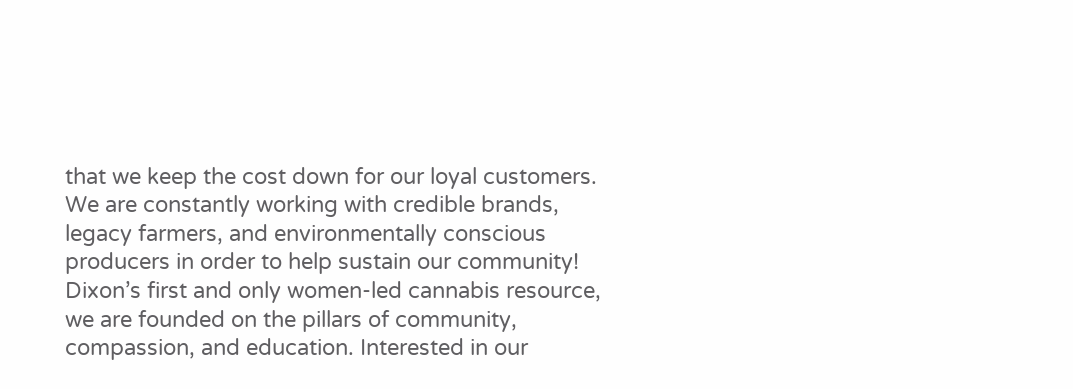that we keep the cost down for our loyal customers. We are constantly working with credible brands, legacy farmers, and environmentally conscious producers in order to help sustain our community! Dixon’s first and only women-led cannabis resource, we are founded on the pillars of community, compassion, and education. Interested in our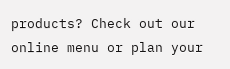products? Check out our online menu or plan your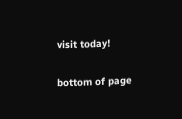visit today!

bottom of page